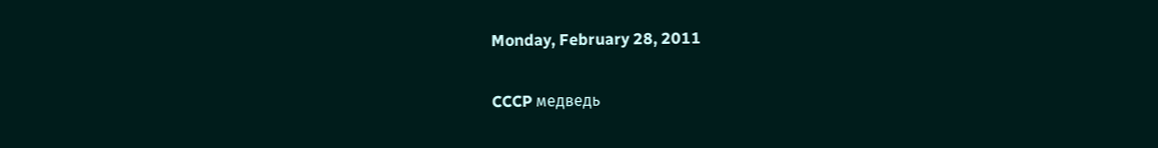Monday, February 28, 2011

CCCP медведь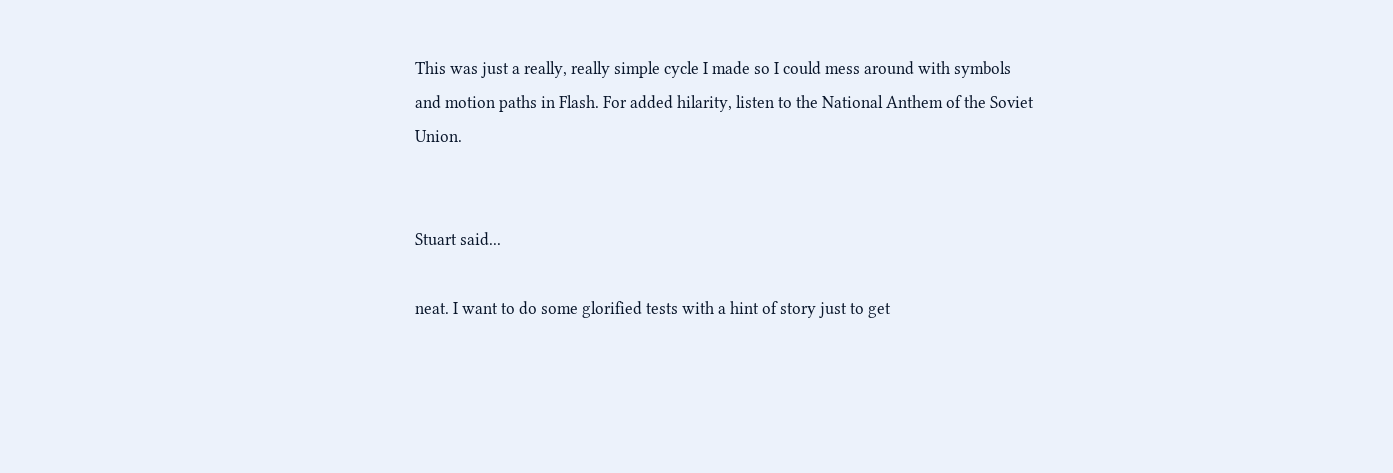This was just a really, really simple cycle I made so I could mess around with symbols and motion paths in Flash. For added hilarity, listen to the National Anthem of the Soviet Union.


Stuart said...

neat. I want to do some glorified tests with a hint of story just to get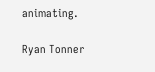animating.

Ryan Tonner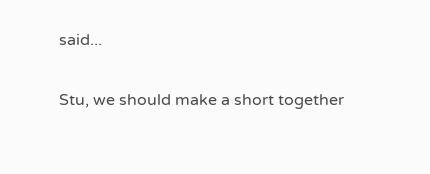said...

Stu, we should make a short together